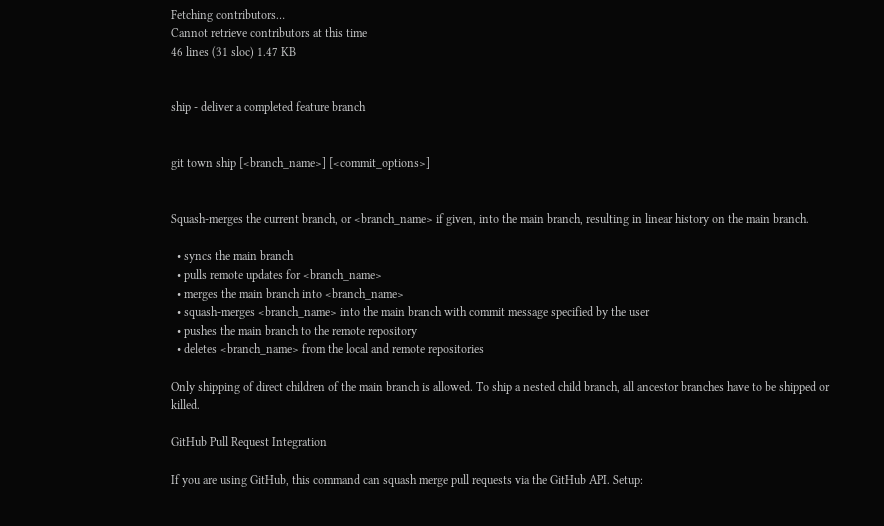Fetching contributors…
Cannot retrieve contributors at this time
46 lines (31 sloc) 1.47 KB


ship - deliver a completed feature branch


git town ship [<branch_name>] [<commit_options>]


Squash-merges the current branch, or <branch_name> if given, into the main branch, resulting in linear history on the main branch.

  • syncs the main branch
  • pulls remote updates for <branch_name>
  • merges the main branch into <branch_name>
  • squash-merges <branch_name> into the main branch with commit message specified by the user
  • pushes the main branch to the remote repository
  • deletes <branch_name> from the local and remote repositories

Only shipping of direct children of the main branch is allowed. To ship a nested child branch, all ancestor branches have to be shipped or killed.

GitHub Pull Request Integration

If you are using GitHub, this command can squash merge pull requests via the GitHub API. Setup: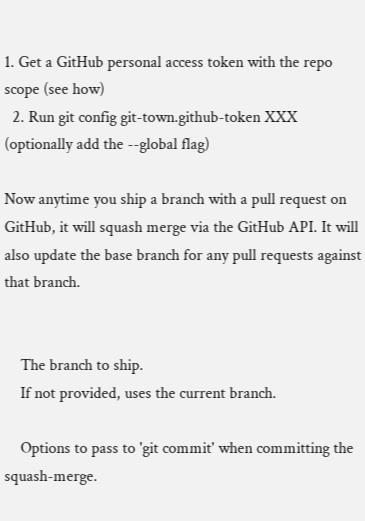1. Get a GitHub personal access token with the repo scope (see how)
  2. Run git config git-town.github-token XXX (optionally add the --global flag)

Now anytime you ship a branch with a pull request on GitHub, it will squash merge via the GitHub API. It will also update the base branch for any pull requests against that branch.


    The branch to ship.
    If not provided, uses the current branch.

    Options to pass to 'git commit' when committing the squash-merge.